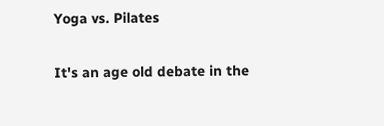Yoga vs. Pilates

It's an age old debate in the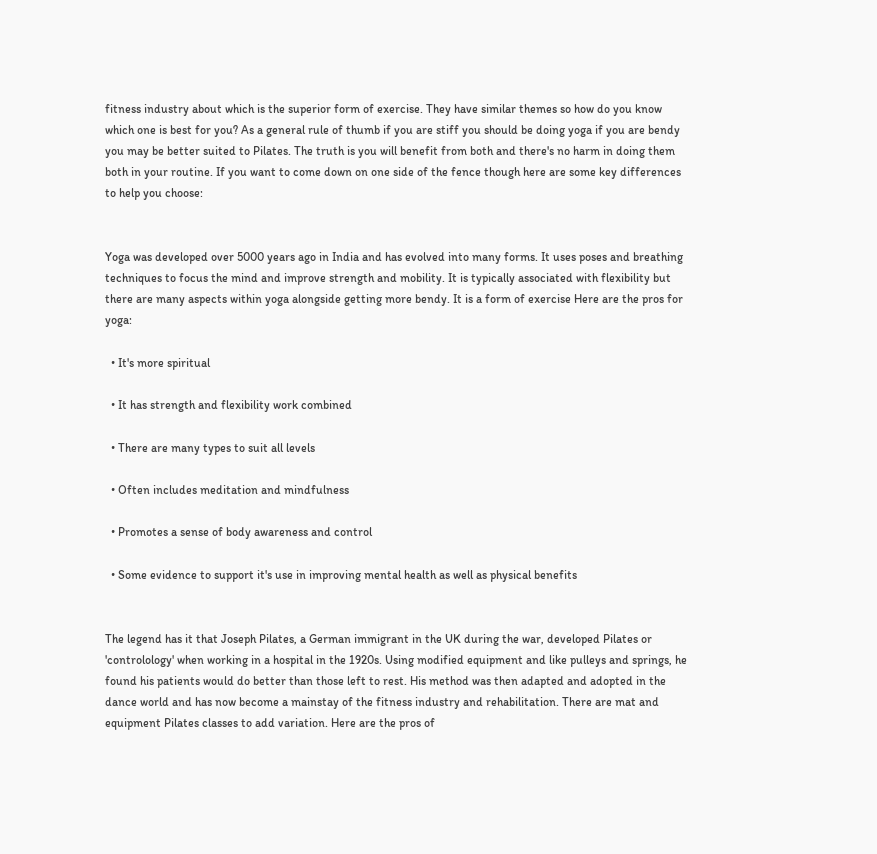fitness industry about which is the superior form of exercise. They have similar themes so how do you know which one is best for you? As a general rule of thumb if you are stiff you should be doing yoga if you are bendy you may be better suited to Pilates. The truth is you will benefit from both and there's no harm in doing them both in your routine. If you want to come down on one side of the fence though here are some key differences to help you choose:


Yoga was developed over 5000 years ago in India and has evolved into many forms. It uses poses and breathing techniques to focus the mind and improve strength and mobility. It is typically associated with flexibility but there are many aspects within yoga alongside getting more bendy. It is a form of exercise Here are the pros for yoga:

  • It's more spiritual

  • It has strength and flexibility work combined

  • There are many types to suit all levels

  • Often includes meditation and mindfulness

  • Promotes a sense of body awareness and control

  • Some evidence to support it's use in improving mental health as well as physical benefits


The legend has it that Joseph Pilates, a German immigrant in the UK during the war, developed Pilates or 'controlology' when working in a hospital in the 1920s. Using modified equipment and like pulleys and springs, he found his patients would do better than those left to rest. His method was then adapted and adopted in the dance world and has now become a mainstay of the fitness industry and rehabilitation. There are mat and equipment Pilates classes to add variation. Here are the pros of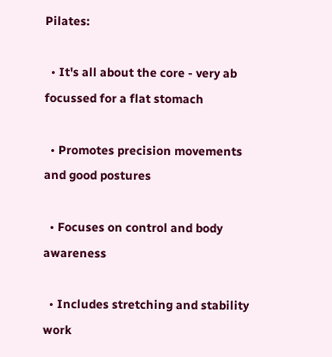Pilates:

  • It's all about the core - very ab focussed for a flat stomach

  • Promotes precision movements and good postures

  • Focuses on control and body awareness

  • Includes stretching and stability work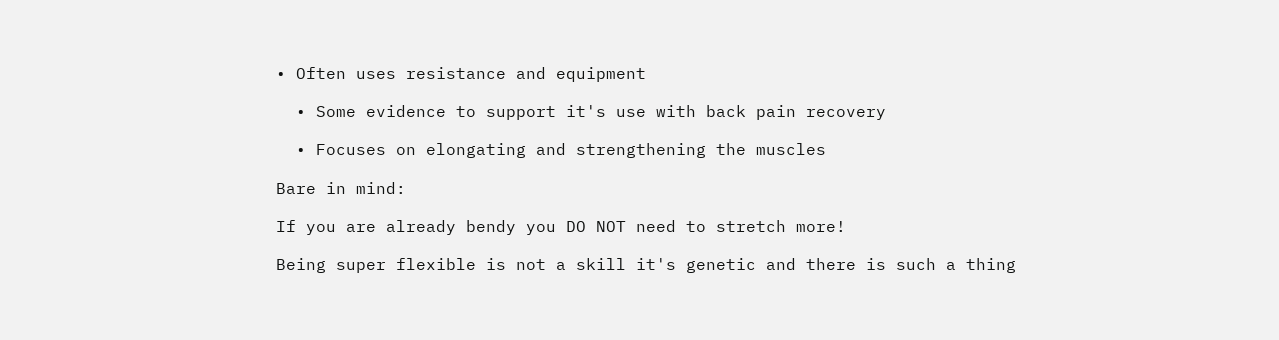• Often uses resistance and equipment

  • Some evidence to support it's use with back pain recovery

  • Focuses on elongating and strengthening the muscles

Bare in mind:

If you are already bendy you DO NOT need to stretch more!

Being super flexible is not a skill it's genetic and there is such a thing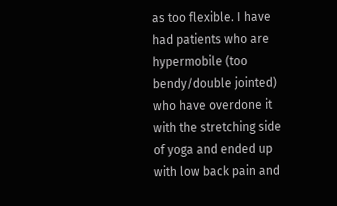as too flexible. I have had patients who are hypermobile (too bendy/double jointed) who have overdone it with the stretching side of yoga and ended up with low back pain and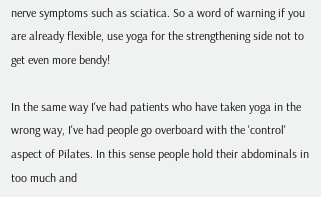nerve symptoms such as sciatica. So a word of warning if you are already flexible, use yoga for the strengthening side not to get even more bendy!

In the same way I've had patients who have taken yoga in the wrong way, I've had people go overboard with the 'control' aspect of Pilates. In this sense people hold their abdominals in too much and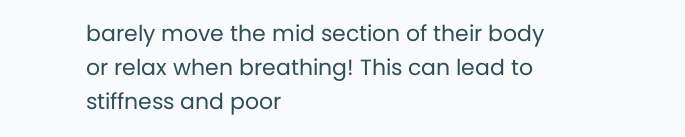barely move the mid section of their body or relax when breathing! This can lead to stiffness and poor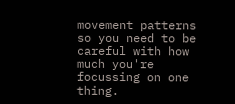movement patterns so you need to be careful with how much you're focussing on one thing.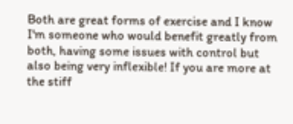Both are great forms of exercise and I know I'm someone who would benefit greatly from both, having some issues with control but also being very inflexible! If you are more at the stiff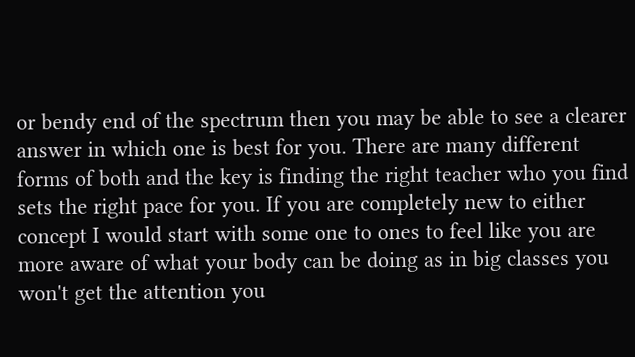or bendy end of the spectrum then you may be able to see a clearer answer in which one is best for you. There are many different forms of both and the key is finding the right teacher who you find sets the right pace for you. If you are completely new to either concept I would start with some one to ones to feel like you are more aware of what your body can be doing as in big classes you won't get the attention you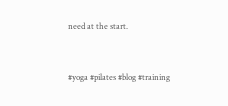need at the start.


#yoga #pilates #blog #training